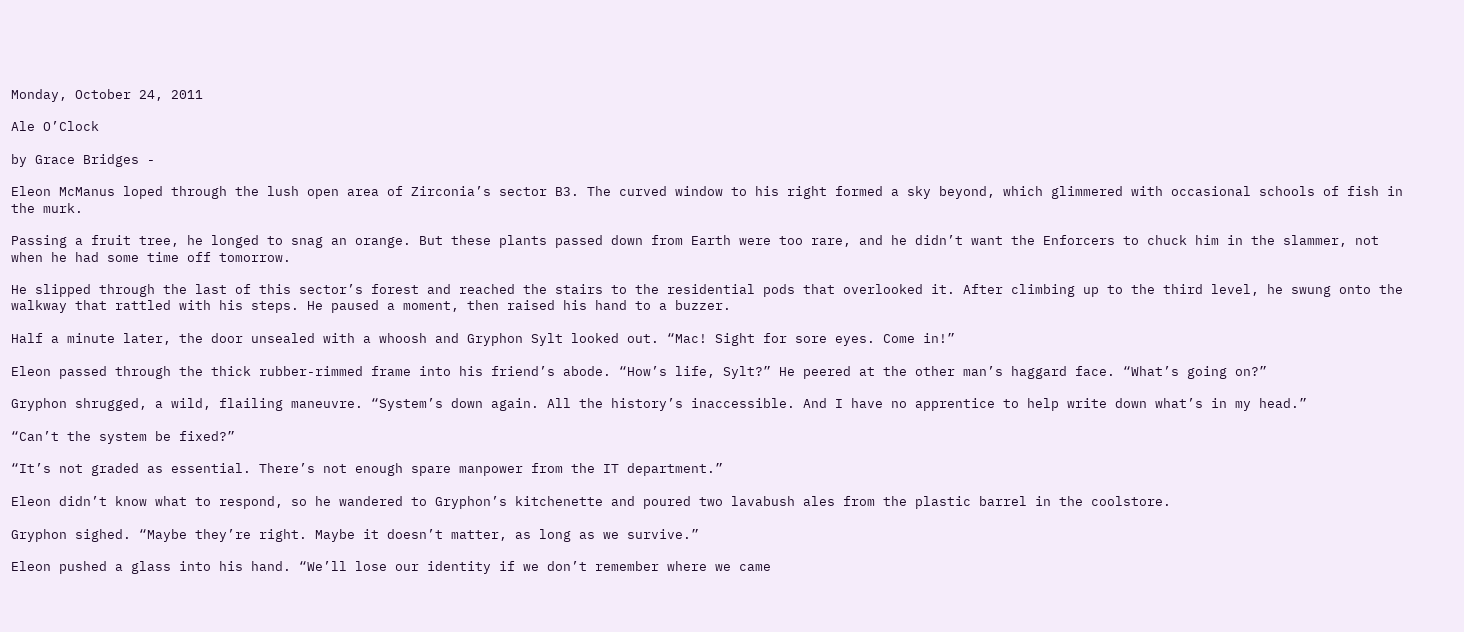Monday, October 24, 2011

Ale O’Clock

by Grace Bridges -

Eleon McManus loped through the lush open area of Zirconia’s sector B3. The curved window to his right formed a sky beyond, which glimmered with occasional schools of fish in the murk.

Passing a fruit tree, he longed to snag an orange. But these plants passed down from Earth were too rare, and he didn’t want the Enforcers to chuck him in the slammer, not when he had some time off tomorrow.

He slipped through the last of this sector’s forest and reached the stairs to the residential pods that overlooked it. After climbing up to the third level, he swung onto the walkway that rattled with his steps. He paused a moment, then raised his hand to a buzzer.

Half a minute later, the door unsealed with a whoosh and Gryphon Sylt looked out. “Mac! Sight for sore eyes. Come in!”

Eleon passed through the thick rubber-rimmed frame into his friend’s abode. “How’s life, Sylt?” He peered at the other man’s haggard face. “What’s going on?”

Gryphon shrugged, a wild, flailing maneuvre. “System’s down again. All the history’s inaccessible. And I have no apprentice to help write down what’s in my head.”

“Can’t the system be fixed?”

“It’s not graded as essential. There’s not enough spare manpower from the IT department.”

Eleon didn’t know what to respond, so he wandered to Gryphon’s kitchenette and poured two lavabush ales from the plastic barrel in the coolstore.

Gryphon sighed. “Maybe they’re right. Maybe it doesn’t matter, as long as we survive.”

Eleon pushed a glass into his hand. “We’ll lose our identity if we don’t remember where we came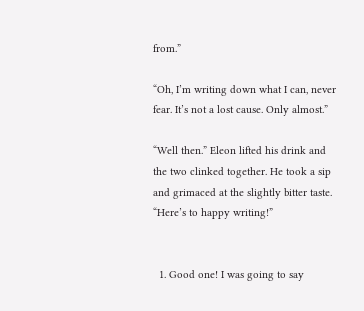from.”

“Oh, I’m writing down what I can, never fear. It’s not a lost cause. Only almost.”

“Well then.” Eleon lifted his drink and the two clinked together. He took a sip and grimaced at the slightly bitter taste. “Here’s to happy writing!”


  1. Good one! I was going to say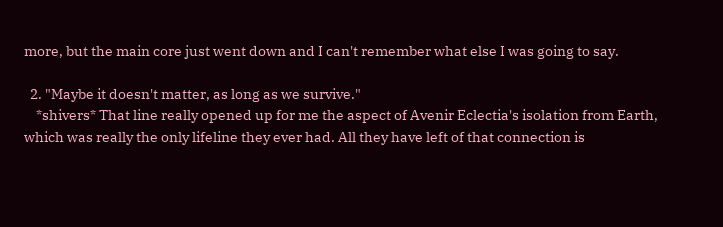more, but the main core just went down and I can't remember what else I was going to say.

  2. "Maybe it doesn't matter, as long as we survive."
    *shivers* That line really opened up for me the aspect of Avenir Eclectia's isolation from Earth, which was really the only lifeline they ever had. All they have left of that connection is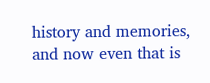history and memories, and now even that is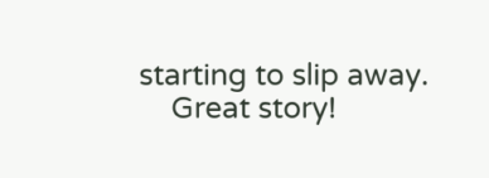starting to slip away.
    Great story!